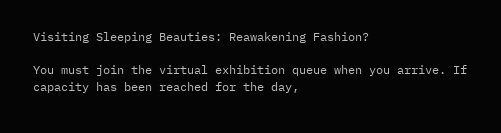Visiting Sleeping Beauties: Reawakening Fashion?

You must join the virtual exhibition queue when you arrive. If capacity has been reached for the day,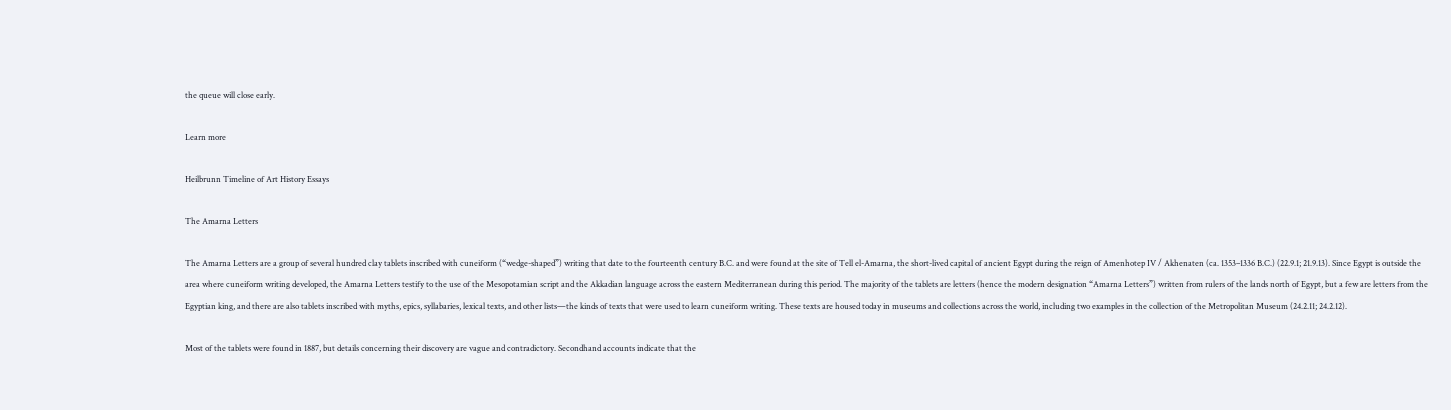the queue will close early.

Learn more

Heilbrunn Timeline of Art History Essays

The Amarna Letters

The Amarna Letters are a group of several hundred clay tablets inscribed with cuneiform (“wedge-shaped”) writing that date to the fourteenth century B.C. and were found at the site of Tell el-Amarna, the short-lived capital of ancient Egypt during the reign of Amenhotep IV / Akhenaten (ca. 1353–1336 B.C.) (22.9.1; 21.9.13). Since Egypt is outside the area where cuneiform writing developed, the Amarna Letters testify to the use of the Mesopotamian script and the Akkadian language across the eastern Mediterranean during this period. The majority of the tablets are letters (hence the modern designation “Amarna Letters”) written from rulers of the lands north of Egypt, but a few are letters from the Egyptian king, and there are also tablets inscribed with myths, epics, syllabaries, lexical texts, and other lists—the kinds of texts that were used to learn cuneiform writing. These texts are housed today in museums and collections across the world, including two examples in the collection of the Metropolitan Museum (24.2.11; 24.2.12).

Most of the tablets were found in 1887, but details concerning their discovery are vague and contradictory. Secondhand accounts indicate that the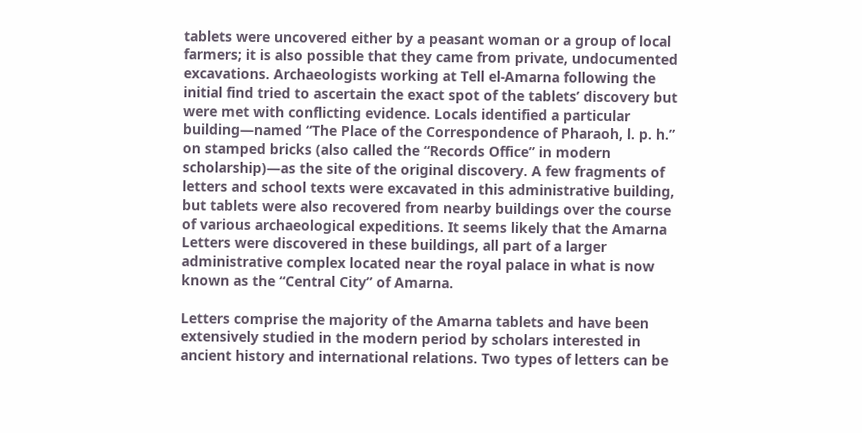tablets were uncovered either by a peasant woman or a group of local farmers; it is also possible that they came from private, undocumented excavations. Archaeologists working at Tell el-Amarna following the initial find tried to ascertain the exact spot of the tablets’ discovery but were met with conflicting evidence. Locals identified a particular building—named “The Place of the Correspondence of Pharaoh, l. p. h.” on stamped bricks (also called the “Records Office” in modern scholarship)—as the site of the original discovery. A few fragments of letters and school texts were excavated in this administrative building, but tablets were also recovered from nearby buildings over the course of various archaeological expeditions. It seems likely that the Amarna Letters were discovered in these buildings, all part of a larger administrative complex located near the royal palace in what is now known as the “Central City” of Amarna.

Letters comprise the majority of the Amarna tablets and have been extensively studied in the modern period by scholars interested in ancient history and international relations. Two types of letters can be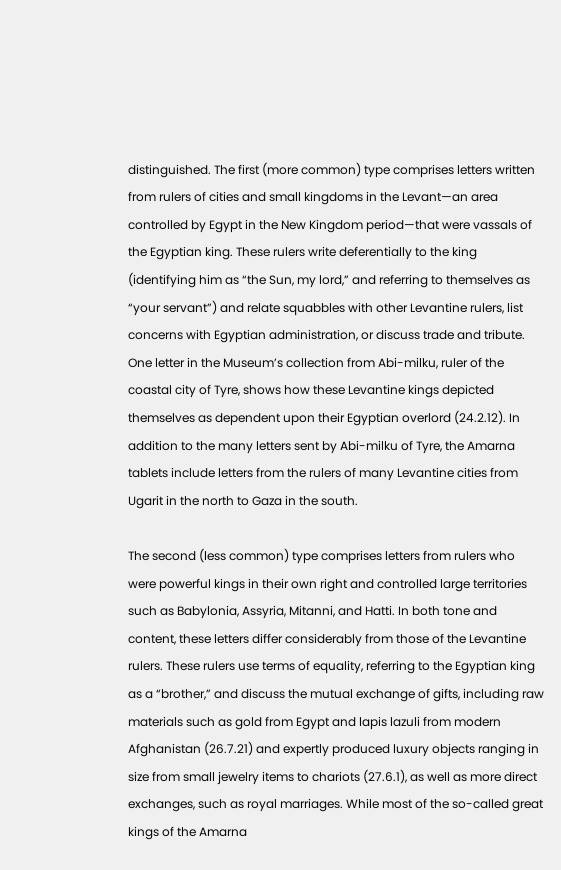distinguished. The first (more common) type comprises letters written from rulers of cities and small kingdoms in the Levant—an area controlled by Egypt in the New Kingdom period—that were vassals of the Egyptian king. These rulers write deferentially to the king (identifying him as “the Sun, my lord,” and referring to themselves as “your servant”) and relate squabbles with other Levantine rulers, list concerns with Egyptian administration, or discuss trade and tribute. One letter in the Museum’s collection from Abi-milku, ruler of the coastal city of Tyre, shows how these Levantine kings depicted themselves as dependent upon their Egyptian overlord (24.2.12). In addition to the many letters sent by Abi-milku of Tyre, the Amarna tablets include letters from the rulers of many Levantine cities from Ugarit in the north to Gaza in the south.

The second (less common) type comprises letters from rulers who were powerful kings in their own right and controlled large territories such as Babylonia, Assyria, Mitanni, and Hatti. In both tone and content, these letters differ considerably from those of the Levantine rulers. These rulers use terms of equality, referring to the Egyptian king as a “brother,” and discuss the mutual exchange of gifts, including raw materials such as gold from Egypt and lapis lazuli from modern Afghanistan (26.7.21) and expertly produced luxury objects ranging in size from small jewelry items to chariots (27.6.1), as well as more direct exchanges, such as royal marriages. While most of the so-called great kings of the Amarna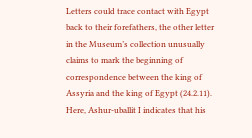Letters could trace contact with Egypt back to their forefathers, the other letter in the Museum’s collection unusually claims to mark the beginning of correspondence between the king of Assyria and the king of Egypt (24.2.11). Here, Ashur-uballit I indicates that his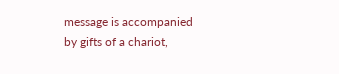message is accompanied by gifts of a chariot,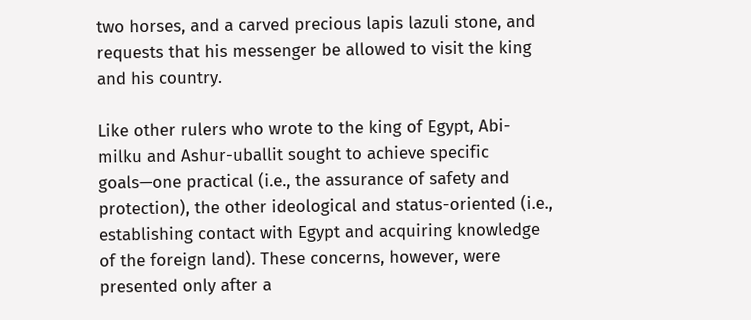two horses, and a carved precious lapis lazuli stone, and requests that his messenger be allowed to visit the king and his country.

Like other rulers who wrote to the king of Egypt, Abi-milku and Ashur-uballit sought to achieve specific goals—one practical (i.e., the assurance of safety and protection), the other ideological and status-oriented (i.e., establishing contact with Egypt and acquiring knowledge of the foreign land). These concerns, however, were presented only after a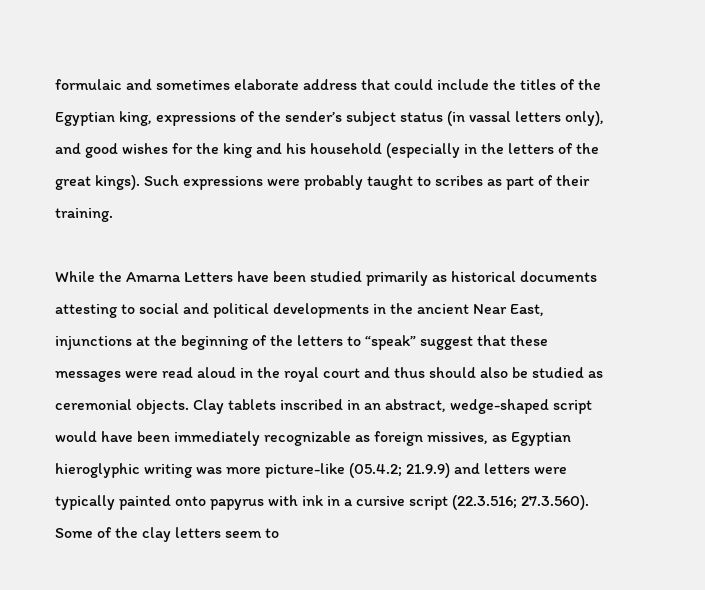formulaic and sometimes elaborate address that could include the titles of the Egyptian king, expressions of the sender’s subject status (in vassal letters only), and good wishes for the king and his household (especially in the letters of the great kings). Such expressions were probably taught to scribes as part of their training.

While the Amarna Letters have been studied primarily as historical documents attesting to social and political developments in the ancient Near East, injunctions at the beginning of the letters to “speak” suggest that these messages were read aloud in the royal court and thus should also be studied as ceremonial objects. Clay tablets inscribed in an abstract, wedge-shaped script would have been immediately recognizable as foreign missives, as Egyptian hieroglyphic writing was more picture-like (05.4.2; 21.9.9) and letters were typically painted onto papyrus with ink in a cursive script (22.3.516; 27.3.560). Some of the clay letters seem to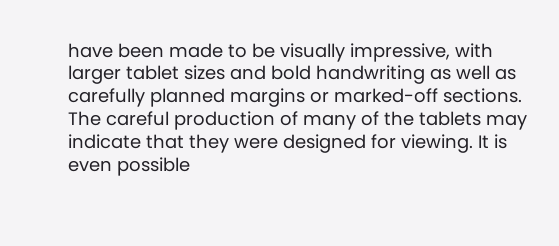have been made to be visually impressive, with larger tablet sizes and bold handwriting as well as carefully planned margins or marked-off sections. The careful production of many of the tablets may indicate that they were designed for viewing. It is even possible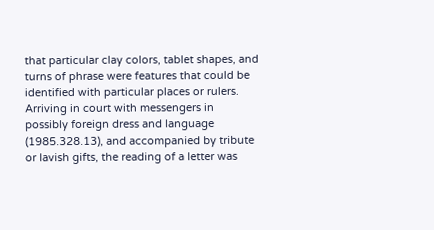that particular clay colors, tablet shapes, and turns of phrase were features that could be identified with particular places or rulers. Arriving in court with messengers in possibly foreign dress and language (1985.328.13), and accompanied by tribute or lavish gifts, the reading of a letter was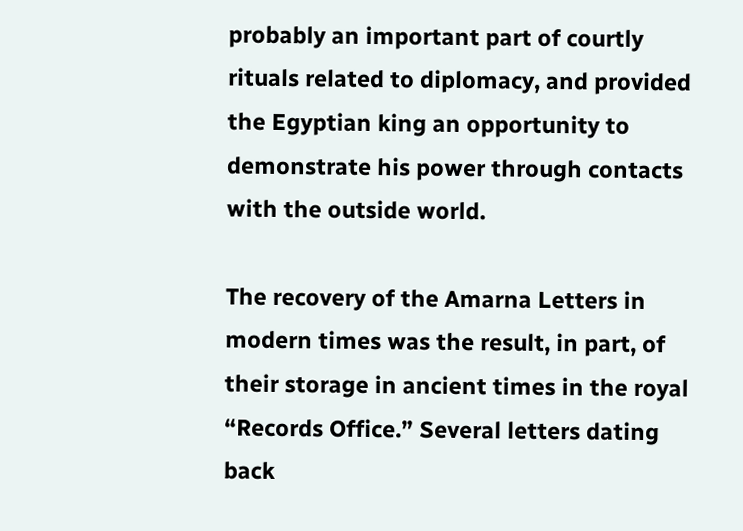probably an important part of courtly rituals related to diplomacy, and provided the Egyptian king an opportunity to demonstrate his power through contacts with the outside world.

The recovery of the Amarna Letters in modern times was the result, in part, of their storage in ancient times in the royal “Records Office.” Several letters dating back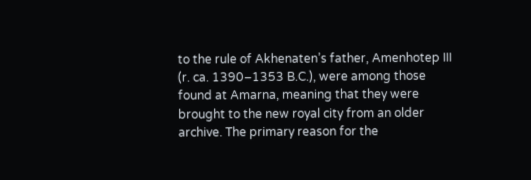to the rule of Akhenaten’s father, Amenhotep III (r. ca. 1390–1353 B.C.), were among those found at Amarna, meaning that they were brought to the new royal city from an older archive. The primary reason for the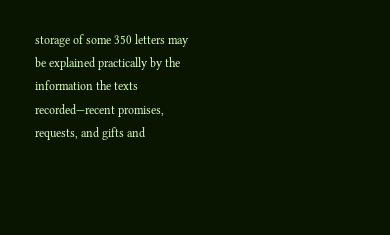storage of some 350 letters may be explained practically by the information the texts recorded—recent promises, requests, and gifts and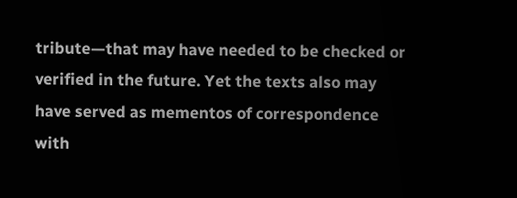tribute—that may have needed to be checked or verified in the future. Yet the texts also may have served as mementos of correspondence with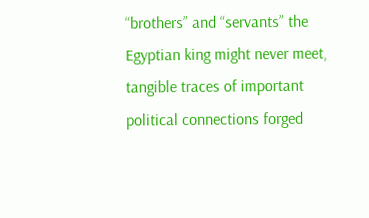“brothers” and “servants” the Egyptian king might never meet, tangible traces of important political connections forged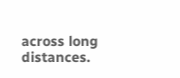across long distances.